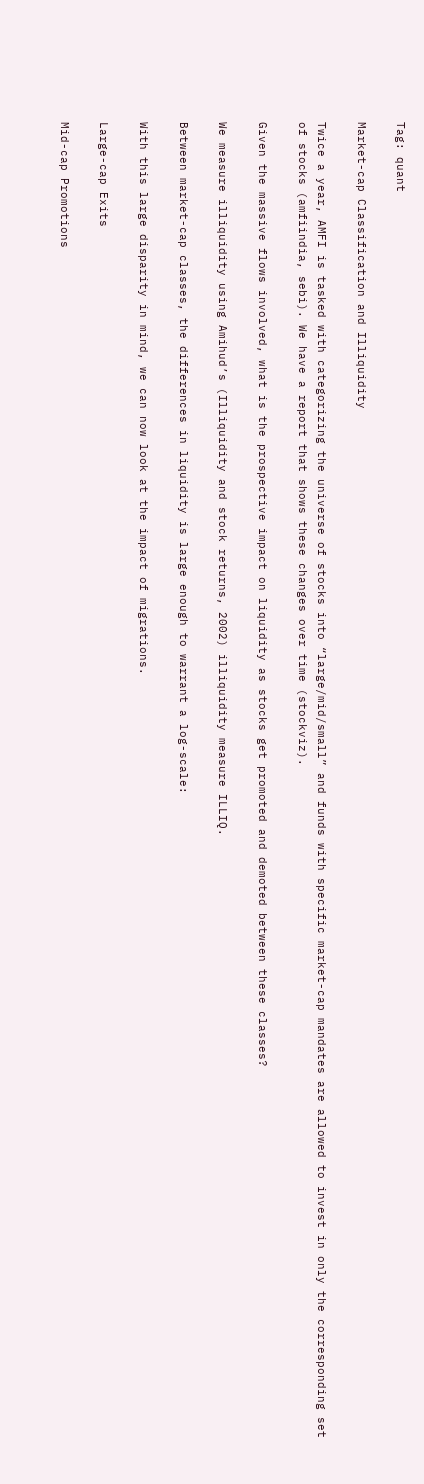Tag: quant

Market-cap Classification and Illiquidity

Twice a year, AMFI is tasked with categorizing the universe of stocks into “large/mid/small” and funds with specific market-cap mandates are allowed to invest in only the corresponding set of stocks (amfiindia, sebi). We have a report that shows these changes over time (stockviz).

Given the massive flows involved, what is the prospective impact on liquidity as stocks get promoted and demoted between these classes?

We measure illiquidity using Amihud’s (Illiquidity and stock returns, 2002) illiquidity measure ILLIQ.

Between market-cap classes, the differences in liquidity is large enough to warrant a log-scale:

With this large disparity in mind, we can now look at the impact of migrations.

Large-cap Exits

Mid-cap Promotions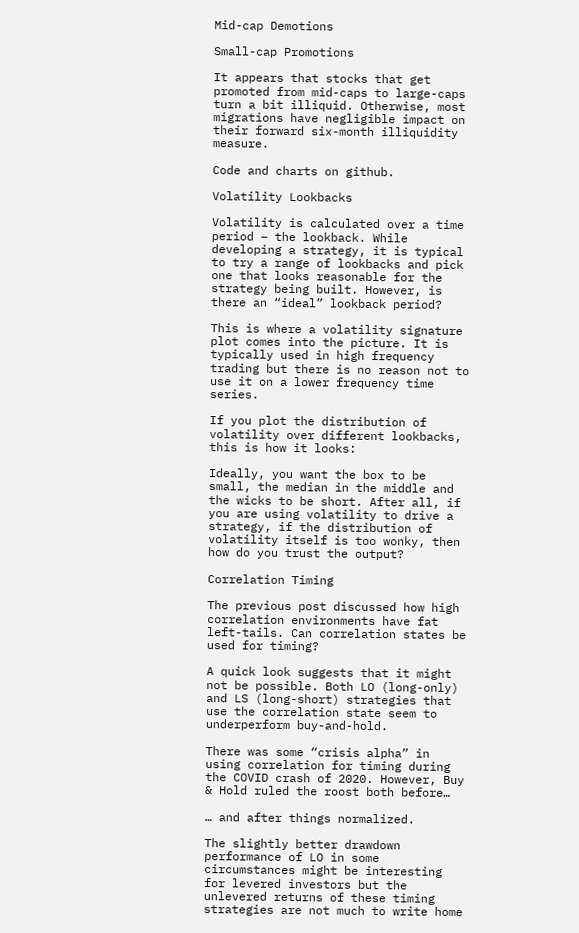Mid-cap Demotions

Small-cap Promotions

It appears that stocks that get promoted from mid-caps to large-caps turn a bit illiquid. Otherwise, most migrations have negligible impact on their forward six-month illiquidity measure.

Code and charts on github.

Volatility Lookbacks

Volatility is calculated over a time period – the lookback. While developing a strategy, it is typical to try a range of lookbacks and pick one that looks reasonable for the strategy being built. However, is there an “ideal” lookback period?

This is where a volatility signature plot comes into the picture. It is typically used in high frequency trading but there is no reason not to use it on a lower frequency time series.

If you plot the distribution of volatility over different lookbacks, this is how it looks:

Ideally, you want the box to be small, the median in the middle and the wicks to be short. After all, if you are using volatility to drive a strategy, if the distribution of volatility itself is too wonky, then how do you trust the output?

Correlation Timing

The previous post discussed how high correlation environments have fat left-tails. Can correlation states be used for timing?

A quick look suggests that it might not be possible. Both LO (long-only) and LS (long-short) strategies that use the correlation state seem to underperform buy-and-hold.

There was some “crisis alpha” in using correlation for timing during the COVID crash of 2020. However, Buy & Hold ruled the roost both before…

… and after things normalized.

The slightly better drawdown performance of LO in some circumstances might be interesting for levered investors but the unlevered returns of these timing strategies are not much to write home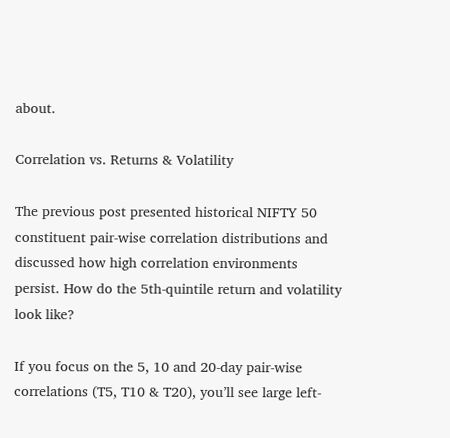about.

Correlation vs. Returns & Volatility

The previous post presented historical NIFTY 50 constituent pair-wise correlation distributions and discussed how high correlation environments persist. How do the 5th-quintile return and volatility look like?

If you focus on the 5, 10 and 20-day pair-wise correlations (T5, T10 & T20), you’ll see large left-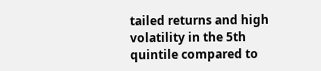tailed returns and high volatility in the 5th quintile compared to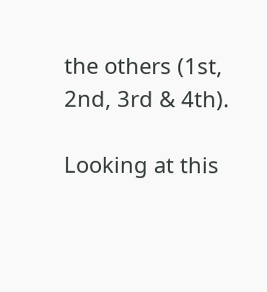the others (1st, 2nd, 3rd & 4th).

Looking at this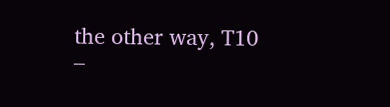the other way, T10 –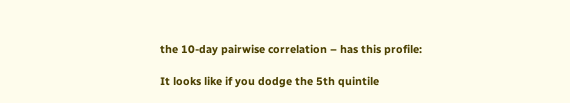the 10-day pairwise correlation – has this profile:

It looks like if you dodge the 5th quintile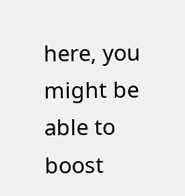here, you might be able to boost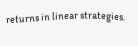returns in linear strategies.